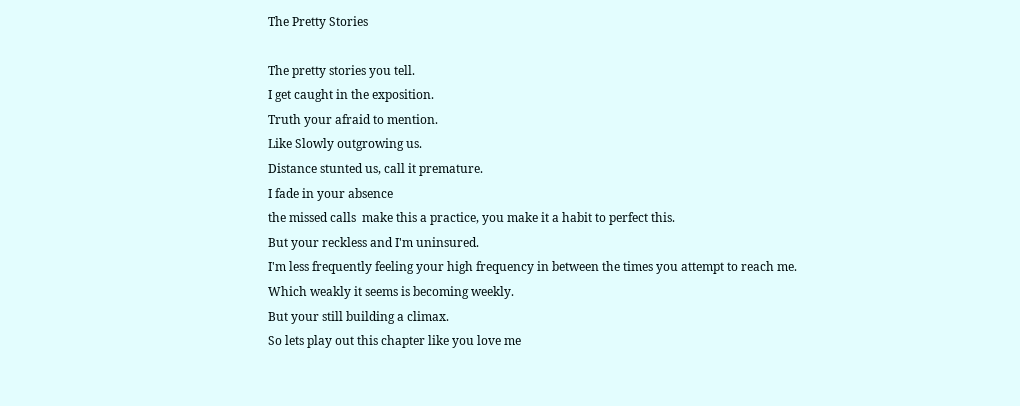The Pretty Stories

The pretty stories you tell.
I get caught in the exposition.
Truth your afraid to mention.
Like Slowly outgrowing us.
Distance stunted us, call it premature.
I fade in your absence
the missed calls  make this a practice, you make it a habit to perfect this.
But your reckless and I'm uninsured.
I'm less frequently feeling your high frequency in between the times you attempt to reach me.
Which weakly it seems is becoming weekly.
But your still building a climax.
So lets play out this chapter like you love me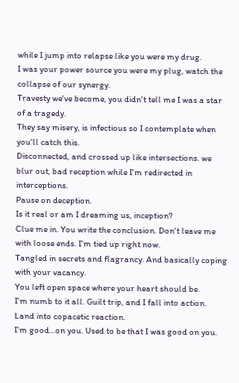while I jump into relapse like you were my drug.
I was your power source you were my plug, watch the collapse of our synergy.
Travesty we've become, you didn't tell me I was a star of a tragedy.
They say misery, is infectious so I contemplate when you'll catch this.
Disconnected, and crossed up like intersections. we blur out, bad reception while I'm redirected in interceptions.
Pause on deception.
Is it real or am I dreaming us, inception?
Clue me in. You write the conclusion. Don't leave me with loose ends. I'm tied up right now.
Tangled in secrets and flagrancy. And basically coping with your vacancy.
You left open space where your heart should be.
I'm numb to it all. Guilt trip, and I fall into action. Land into copacetic reaction.
I'm good...on you. Used to be that I was good on you.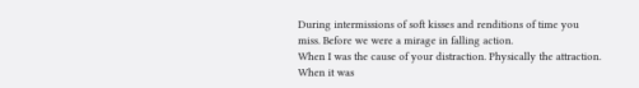During intermissions of soft kisses and renditions of time you miss. Before we were a mirage in falling action.
When I was the cause of your distraction. Physically the attraction. When it was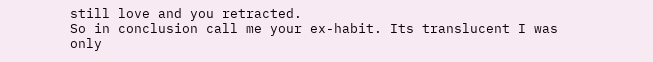still love and you retracted.
So in conclusion call me your ex-habit. Its translucent I was only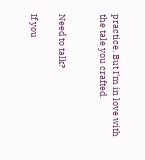practice. But I'm in love with the tale you crafted.


Need to talk?

If you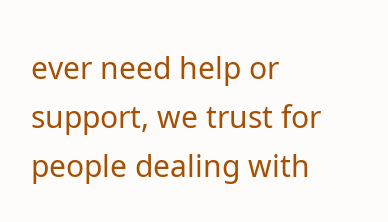ever need help or support, we trust for people dealing with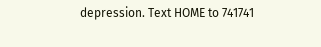depression. Text HOME to 741741